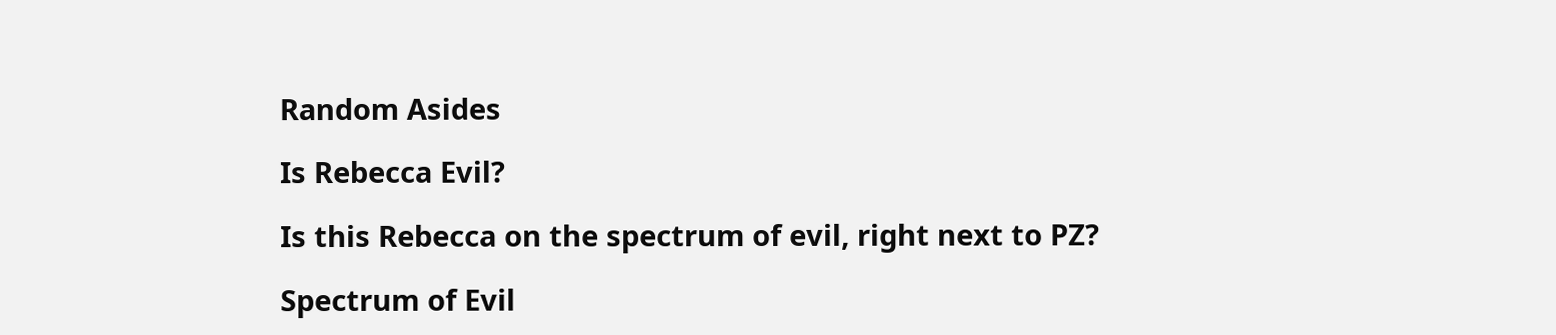Random Asides

Is Rebecca Evil?

Is this Rebecca on the spectrum of evil, right next to PZ?

Spectrum of Evil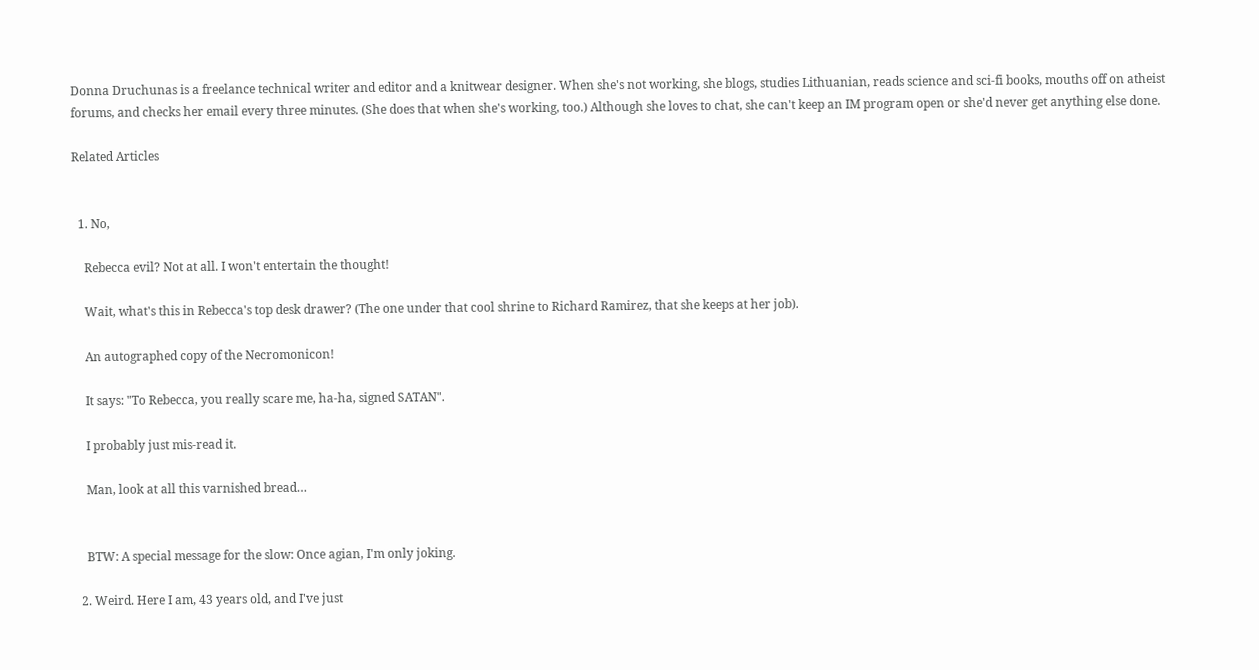Donna Druchunas is a freelance technical writer and editor and a knitwear designer. When she's not working, she blogs, studies Lithuanian, reads science and sci-fi books, mouths off on atheist forums, and checks her email every three minutes. (She does that when she's working, too.) Although she loves to chat, she can't keep an IM program open or she'd never get anything else done.

Related Articles


  1. No,

    Rebecca evil? Not at all. I won't entertain the thought!

    Wait, what's this in Rebecca's top desk drawer? (The one under that cool shrine to Richard Ramirez, that she keeps at her job).

    An autographed copy of the Necromonicon!

    It says: "To Rebecca, you really scare me, ha-ha, signed SATAN".

    I probably just mis-read it.

    Man, look at all this varnished bread…


    BTW: A special message for the slow: Once agian, I'm only joking.

  2. Weird. Here I am, 43 years old, and I've just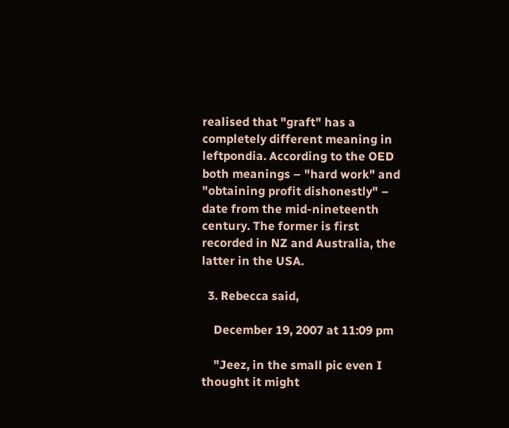realised that "graft" has a completely different meaning in leftpondia. According to the OED both meanings – "hard work" and "obtaining profit dishonestly" – date from the mid-nineteenth century. The former is first recorded in NZ and Australia, the latter in the USA.

  3. Rebecca said,

    December 19, 2007 at 11:09 pm

    "Jeez, in the small pic even I thought it might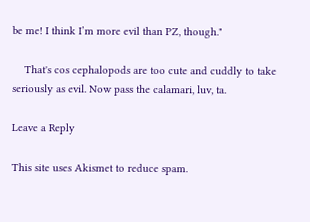be me! I think I’m more evil than PZ, though."

    That's cos cephalopods are too cute and cuddly to take seriously as evil. Now pass the calamari, luv, ta.

Leave a Reply

This site uses Akismet to reduce spam.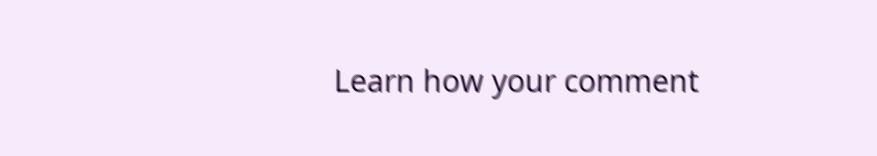Learn how your comment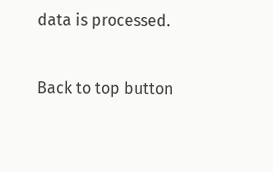data is processed.

Back to top button